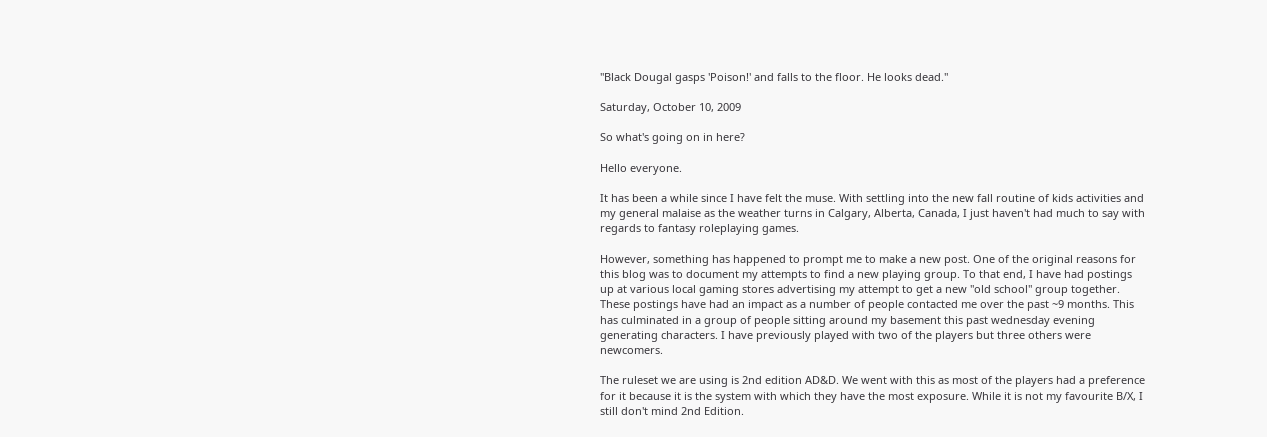"Black Dougal gasps 'Poison!' and falls to the floor. He looks dead."

Saturday, October 10, 2009

So what's going on in here?

Hello everyone.

It has been a while since I have felt the muse. With settling into the new fall routine of kids activities and my general malaise as the weather turns in Calgary, Alberta, Canada, I just haven't had much to say with regards to fantasy roleplaying games.

However, something has happened to prompt me to make a new post. One of the original reasons for this blog was to document my attempts to find a new playing group. To that end, I have had postings up at various local gaming stores advertising my attempt to get a new "old school" group together. These postings have had an impact as a number of people contacted me over the past ~9 months. This has culminated in a group of people sitting around my basement this past wednesday evening generating characters. I have previously played with two of the players but three others were newcomers.

The ruleset we are using is 2nd edition AD&D. We went with this as most of the players had a preference for it because it is the system with which they have the most exposure. While it is not my favourite B/X, I still don't mind 2nd Edition.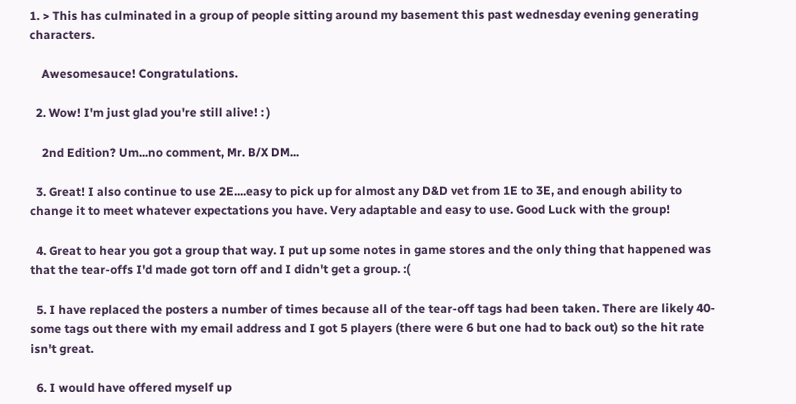1. > This has culminated in a group of people sitting around my basement this past wednesday evening generating characters.

    Awesomesauce! Congratulations.

  2. Wow! I'm just glad you're still alive! : )

    2nd Edition? Um...no comment, Mr. B/X DM...

  3. Great! I also continue to use 2E....easy to pick up for almost any D&D vet from 1E to 3E, and enough ability to change it to meet whatever expectations you have. Very adaptable and easy to use. Good Luck with the group!

  4. Great to hear you got a group that way. I put up some notes in game stores and the only thing that happened was that the tear-offs I'd made got torn off and I didn't get a group. :(

  5. I have replaced the posters a number of times because all of the tear-off tags had been taken. There are likely 40-some tags out there with my email address and I got 5 players (there were 6 but one had to back out) so the hit rate isn't great.

  6. I would have offered myself up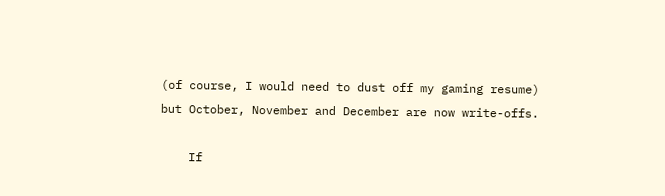(of course, I would need to dust off my gaming resume) but October, November and December are now write-offs.

    If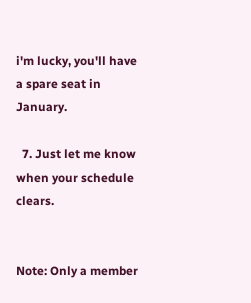i'm lucky, you'll have a spare seat in January.

  7. Just let me know when your schedule clears.


Note: Only a member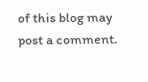of this blog may post a comment.